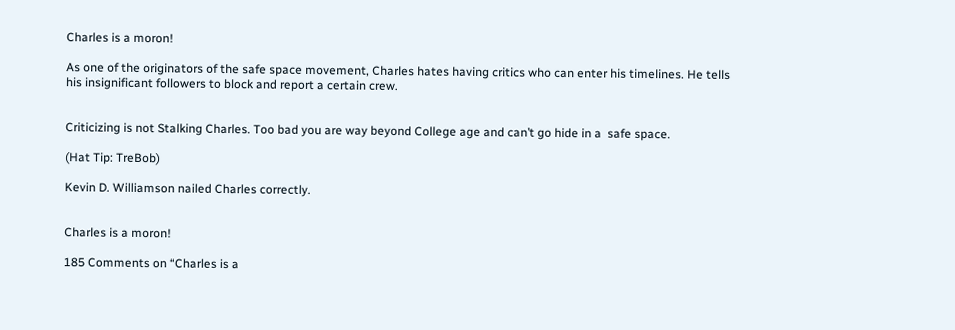Charles is a moron!

As one of the originators of the safe space movement, Charles hates having critics who can enter his timelines. He tells his insignificant followers to block and report a certain crew.


Criticizing is not Stalking Charles. Too bad you are way beyond College age and can’t go hide in a  safe space.

(Hat Tip: TreBob)

Kevin D. Williamson nailed Charles correctly.


Charles is a moron!

185 Comments on “Charles is a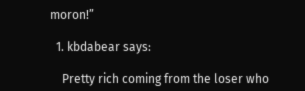moron!”

  1. kbdabear says:

    Pretty rich coming from the loser who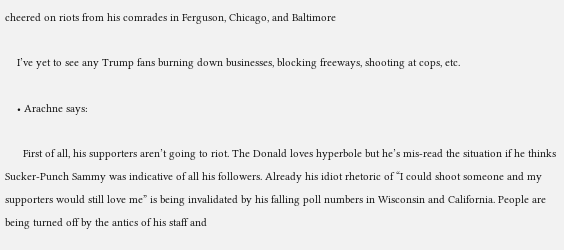cheered on riots from his comrades in Ferguson, Chicago, and Baltimore

    I’ve yet to see any Trump fans burning down businesses, blocking freeways, shooting at cops, etc.

    • Arachne says:

      First of all, his supporters aren’t going to riot. The Donald loves hyperbole but he’s mis-read the situation if he thinks Sucker-Punch Sammy was indicative of all his followers. Already his idiot rhetoric of “I could shoot someone and my supporters would still love me” is being invalidated by his falling poll numbers in Wisconsin and California. People are being turned off by the antics of his staff and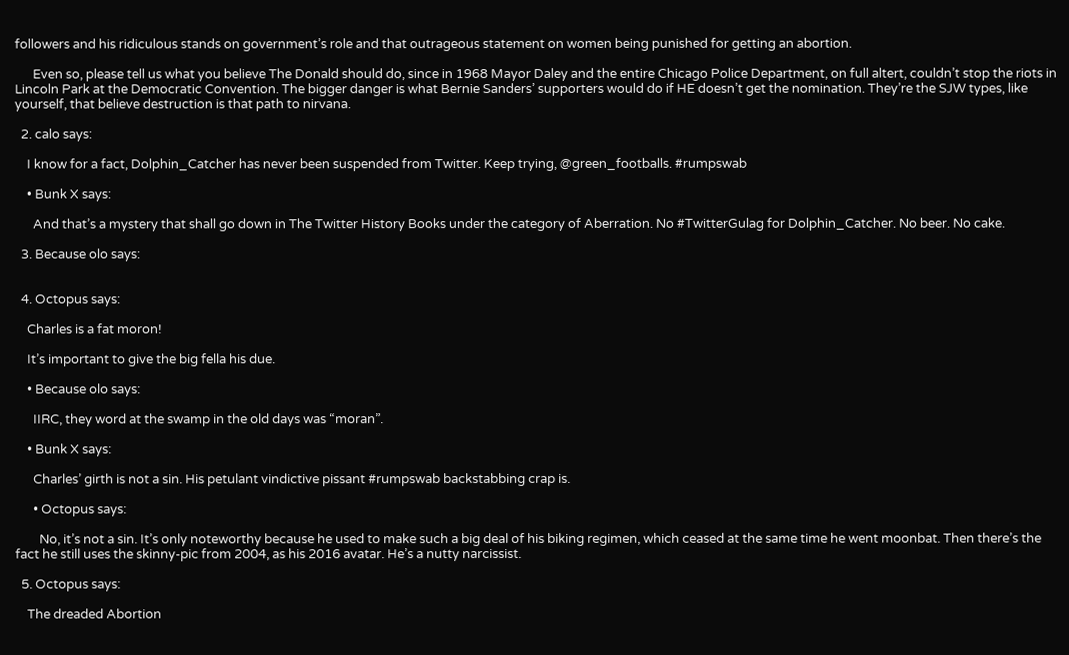followers and his ridiculous stands on government’s role and that outrageous statement on women being punished for getting an abortion.

      Even so, please tell us what you believe The Donald should do, since in 1968 Mayor Daley and the entire Chicago Police Department, on full altert, couldn’t stop the riots in Lincoln Park at the Democratic Convention. The bigger danger is what Bernie Sanders’ supporters would do if HE doesn’t get the nomination. They’re the SJW types, like yourself, that believe destruction is that path to nirvana.

  2. calo says:

    I know for a fact, Dolphin_Catcher has never been suspended from Twitter. Keep trying, @green_footballs. #rumpswab

    • Bunk X says:

      And that’s a mystery that shall go down in The Twitter History Books under the category of Aberration. No #TwitterGulag for Dolphin_Catcher. No beer. No cake.

  3. Because olo says:


  4. Octopus says:

    Charles is a fat moron!

    It’s important to give the big fella his due.

    • Because olo says:

      IIRC, they word at the swamp in the old days was “moran”.

    • Bunk X says:

      Charles’ girth is not a sin. His petulant vindictive pissant #rumpswab backstabbing crap is.

      • Octopus says:

        No, it’s not a sin. It’s only noteworthy because he used to make such a big deal of his biking regimen, which ceased at the same time he went moonbat. Then there’s the fact he still uses the skinny-pic from 2004, as his 2016 avatar. He’s a nutty narcissist.

  5. Octopus says:

    The dreaded Abortion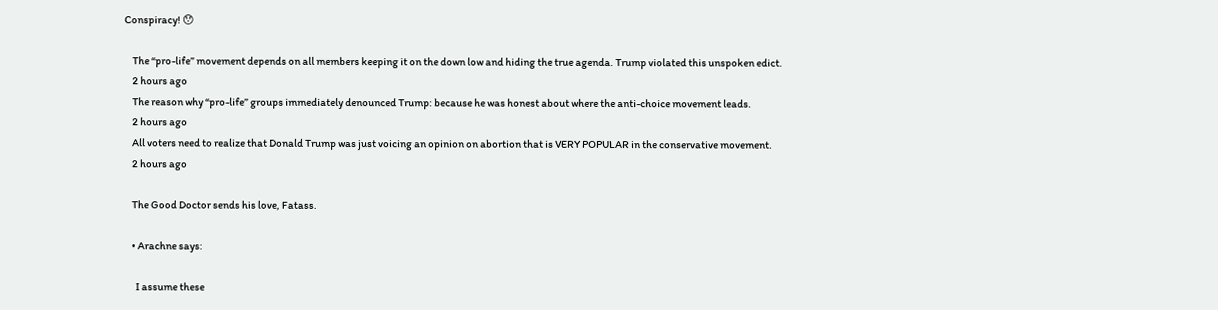Conspiracy! 😯

    The “pro-life” movement depends on all members keeping it on the down low and hiding the true agenda. Trump violated this unspoken edict.
    2 hours ago
    The reason why “pro-life” groups immediately denounced Trump: because he was honest about where the anti-choice movement leads.
    2 hours ago
    All voters need to realize that Donald Trump was just voicing an opinion on abortion that is VERY POPULAR in the conservative movement.
    2 hours ago

    The Good Doctor sends his love, Fatass.

    • Arachne says:

      I assume these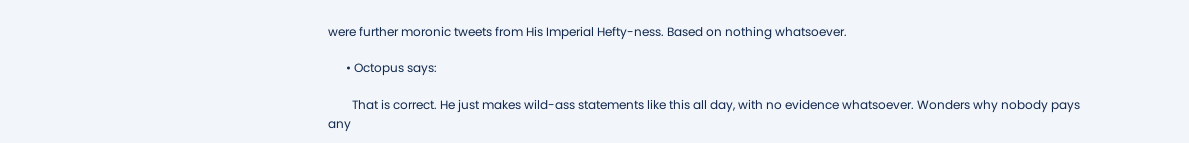were further moronic tweets from His Imperial Hefty-ness. Based on nothing whatsoever.

      • Octopus says:

        That is correct. He just makes wild-ass statements like this all day, with no evidence whatsoever. Wonders why nobody pays any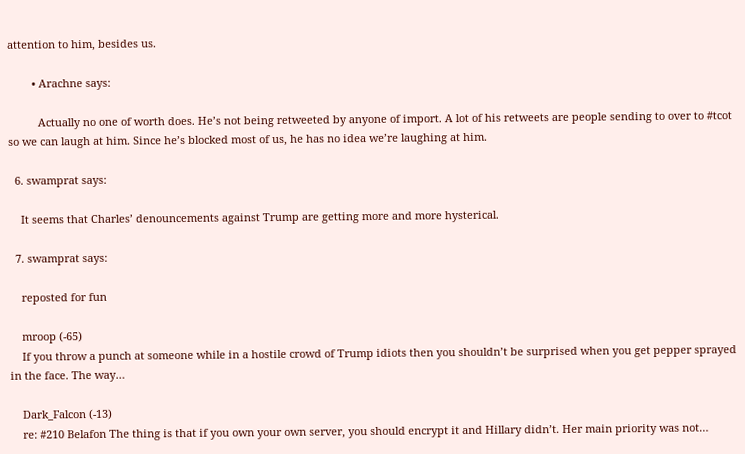attention to him, besides us.

        • Arachne says:

          Actually no one of worth does. He’s not being retweeted by anyone of import. A lot of his retweets are people sending to over to #tcot so we can laugh at him. Since he’s blocked most of us, he has no idea we’re laughing at him.

  6. swamprat says:

    It seems that Charles’ denouncements against Trump are getting more and more hysterical.

  7. swamprat says:

    reposted for fun

    mroop (-65)
    If you throw a punch at someone while in a hostile crowd of Trump idiots then you shouldn’t be surprised when you get pepper sprayed in the face. The way…

    Dark_Falcon (-13)
    re: #210 Belafon The thing is that if you own your own server, you should encrypt it and Hillary didn’t. Her main priority was not…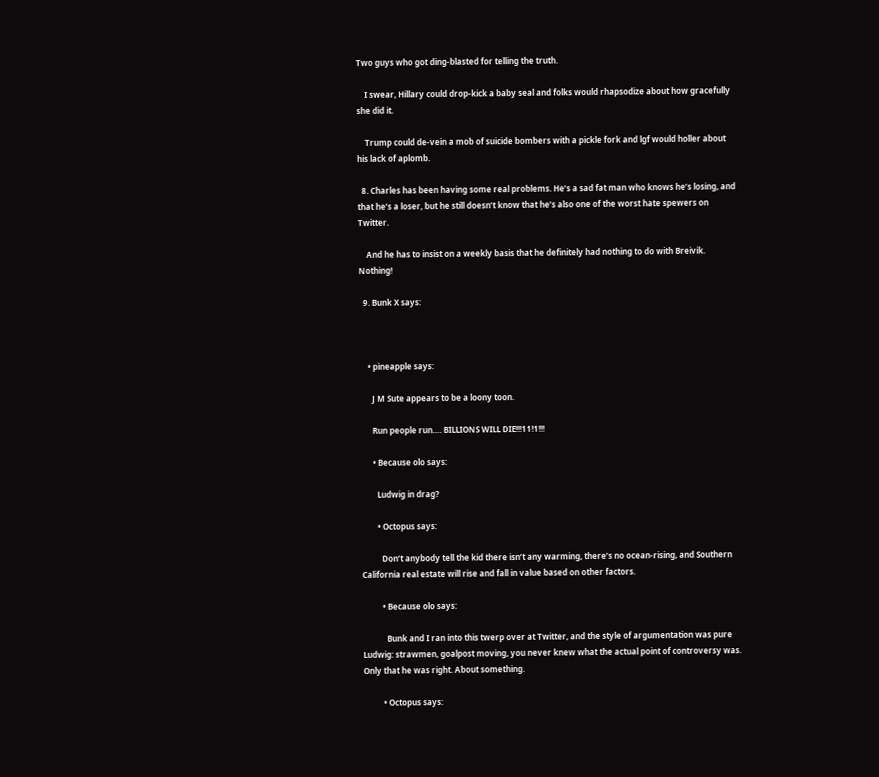Two guys who got ding-blasted for telling the truth.

    I swear, Hillary could drop-kick a baby seal and folks would rhapsodize about how gracefully she did it.

    Trump could de-vein a mob of suicide bombers with a pickle fork and lgf would holler about his lack of aplomb.

  8. Charles has been having some real problems. He’s a sad fat man who knows he’s losing, and that he’s a loser, but he still doesn’t know that he’s also one of the worst hate spewers on Twitter.

    And he has to insist on a weekly basis that he definitely had nothing to do with Breivik. Nothing!

  9. Bunk X says:



    • pineapple says:

      J M Sute appears to be a loony toon.

      Run people run…. BILLIONS WILL DIE!!!11!1!!!

      • Because olo says:

        Ludwig in drag?

        • Octopus says:

          Don’t anybody tell the kid there isn’t any warming, there’s no ocean-rising, and Southern California real estate will rise and fall in value based on other factors.

          • Because olo says:

            Bunk and I ran into this twerp over at Twitter, and the style of argumentation was pure Ludwig: strawmen, goalpost moving, you never knew what the actual point of controversy was. Only that he was right. About something.

          • Octopus says: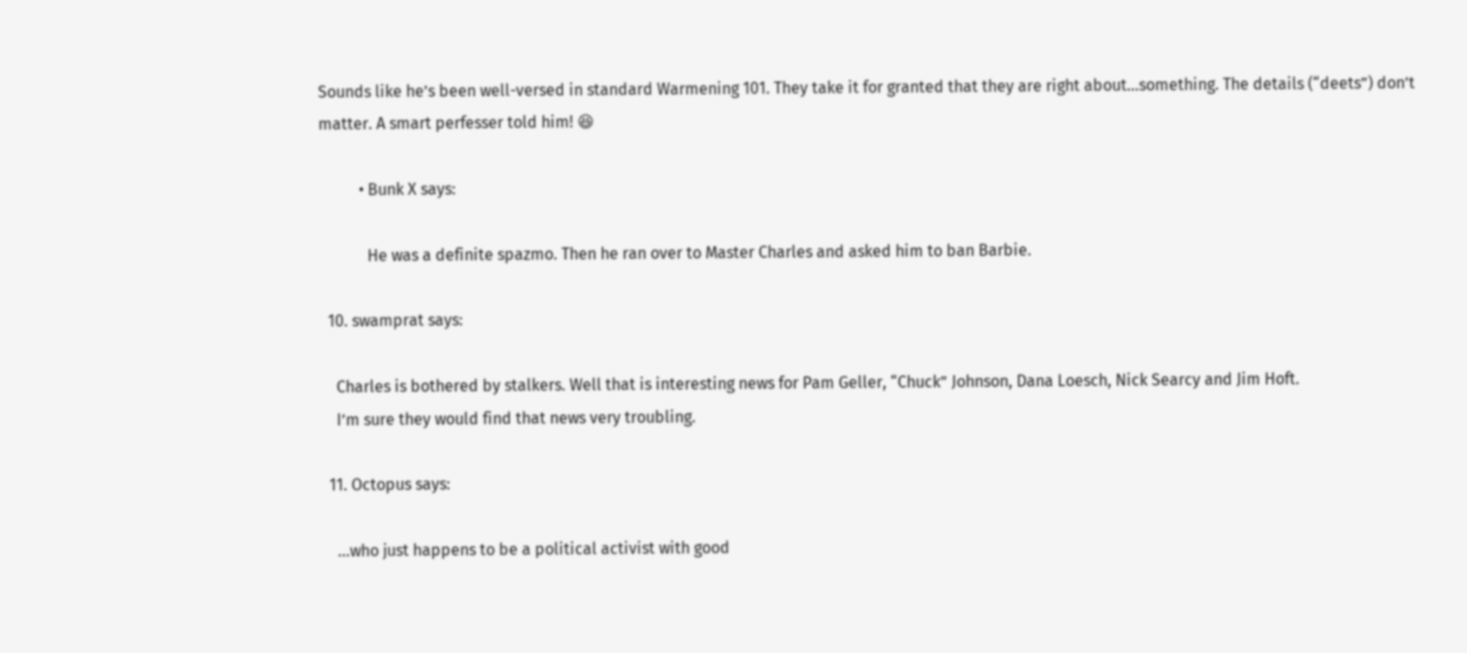Sounds like he’s been well-versed in standard Warmening 101. They take it for granted that they are right about…something. The details (“deets”) don’t matter. A smart perfesser told him! 😆

          • Bunk X says:

            He was a definite spazmo. Then he ran over to Master Charles and asked him to ban Barbie.

  10. swamprat says:

    Charles is bothered by stalkers. Well that is interesting news for Pam Geller, “Chuck” Johnson, Dana Loesch, Nick Searcy and Jim Hoft.
    I’m sure they would find that news very troubling.

  11. Octopus says:

    …who just happens to be a political activist with good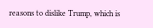reasons to dislike Trump, which is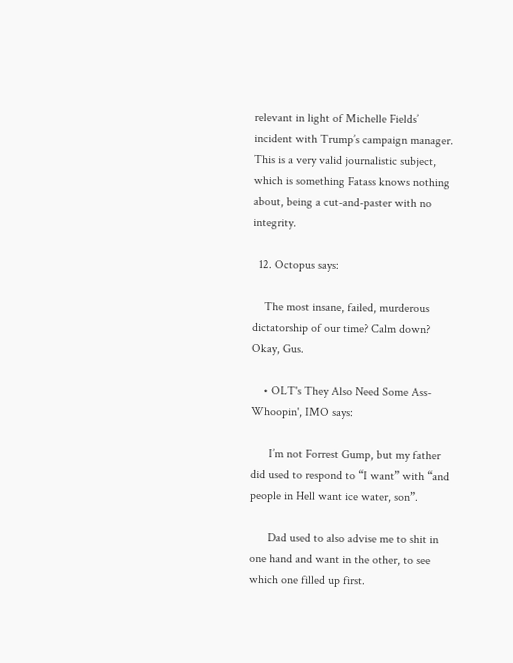relevant in light of Michelle Fields’ incident with Trump’s campaign manager. This is a very valid journalistic subject, which is something Fatass knows nothing about, being a cut-and-paster with no integrity.

  12. Octopus says:

    The most insane, failed, murderous dictatorship of our time? Calm down? Okay, Gus.

    • OLT's They Also Need Some Ass-Whoopin', IMO says:

      I’m not Forrest Gump, but my father did used to respond to “I want” with “and people in Hell want ice water, son”.

      Dad used to also advise me to shit in one hand and want in the other, to see which one filled up first.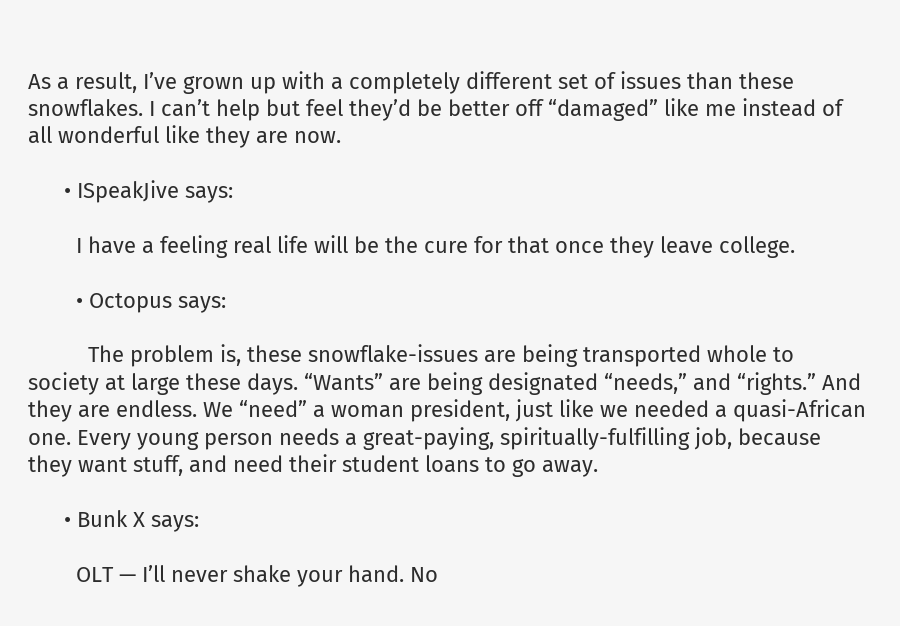As a result, I’ve grown up with a completely different set of issues than these snowflakes. I can’t help but feel they’d be better off “damaged” like me instead of all wonderful like they are now.

      • ISpeakJive says:

        I have a feeling real life will be the cure for that once they leave college.

        • Octopus says:

          The problem is, these snowflake-issues are being transported whole to society at large these days. “Wants” are being designated “needs,” and “rights.” And they are endless. We “need” a woman president, just like we needed a quasi-African one. Every young person needs a great-paying, spiritually-fulfilling job, because they want stuff, and need their student loans to go away.

      • Bunk X says:

        OLT — I’ll never shake your hand. No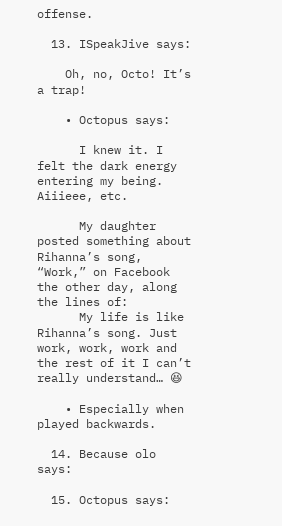offense.

  13. ISpeakJive says:

    Oh, no, Octo! It’s a trap!

    • Octopus says:

      I knew it. I felt the dark energy entering my being. Aiiieee, etc.

      My daughter posted something about Rihanna’s song, “Work,” on Facebook the other day, along the lines of:
      My life is like Rihanna’s song. Just work, work, work and the rest of it I can’t really understand… 😆

    • Especially when played backwards.

  14. Because olo says:

  15. Octopus says: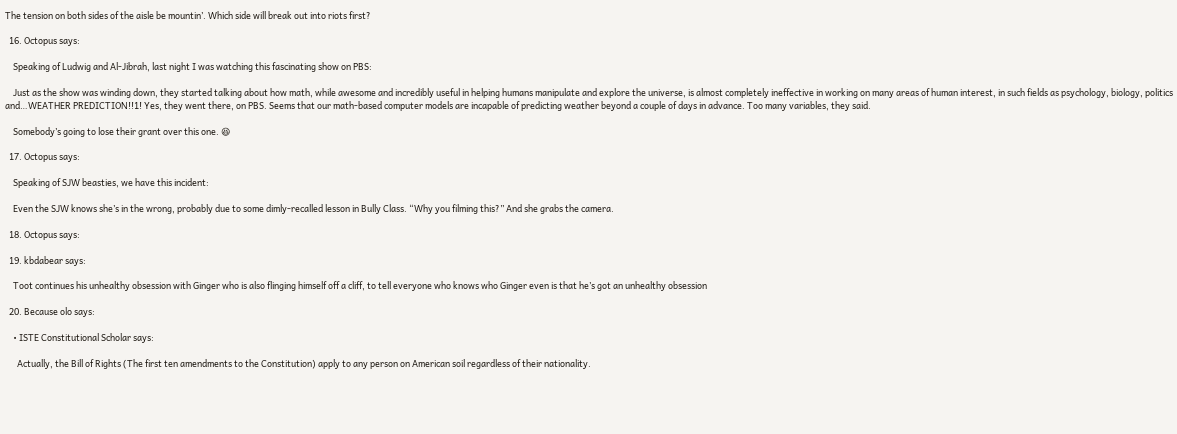The tension on both sides of the aisle be mountin’. Which side will break out into riots first?

  16. Octopus says:

    Speaking of Ludwig and Al-Jibrah, last night I was watching this fascinating show on PBS:

    Just as the show was winding down, they started talking about how math, while awesome and incredibly useful in helping humans manipulate and explore the universe, is almost completely ineffective in working on many areas of human interest, in such fields as psychology, biology, politics and…WEATHER PREDICTION!!1! Yes, they went there, on PBS. Seems that our math-based computer models are incapable of predicting weather beyond a couple of days in advance. Too many variables, they said.

    Somebody’s going to lose their grant over this one. 😆

  17. Octopus says:

    Speaking of SJW beasties, we have this incident:

    Even the SJW knows she’s in the wrong, probably due to some dimly-recalled lesson in Bully Class. “Why you filming this?” And she grabs the camera.

  18. Octopus says:

  19. kbdabear says:

    Toot continues his unhealthy obsession with Ginger who is also flinging himself off a cliff, to tell everyone who knows who Ginger even is that he’s got an unhealthy obsession

  20. Because olo says:

    • ISTE Constitutional Scholar says:

      Actually, the Bill of Rights (The first ten amendments to the Constitution) apply to any person on American soil regardless of their nationality.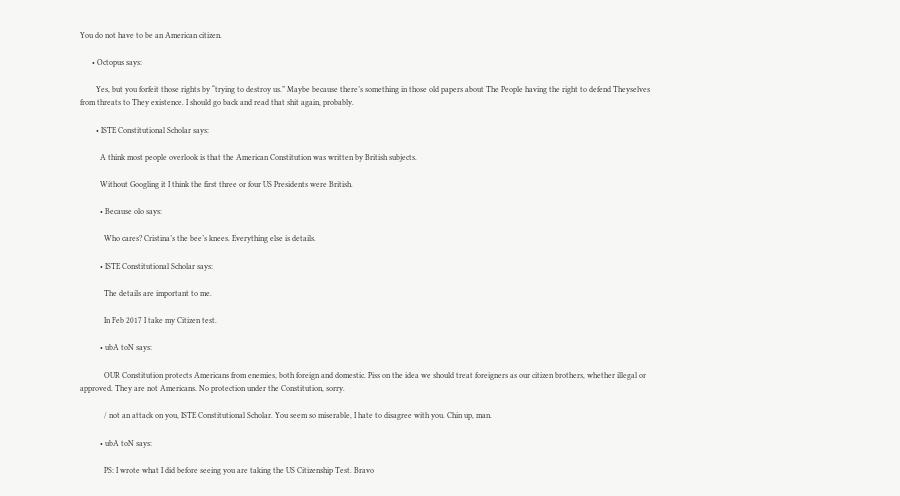You do not have to be an American citizen.

      • Octopus says:

        Yes, but you forfeit those rights by “trying to destroy us.” Maybe because there’s something in those old papers about The People having the right to defend Theyselves from threats to They existence. I should go back and read that shit again, probably.

        • ISTE Constitutional Scholar says:

          A think most people overlook is that the American Constitution was written by British subjects.

          Without Googling it I think the first three or four US Presidents were British.

          • Because olo says:

            Who cares? Cristina’s the bee’s knees. Everything else is details.

          • ISTE Constitutional Scholar says:

            The details are important to me.

            In Feb 2017 I take my Citizen test.

          • ubA toN says:

            OUR Constitution protects Americans from enemies, both foreign and domestic. Piss on the idea we should treat foreigners as our citizen brothers, whether illegal or approved. They are not Americans. No protection under the Constitution, sorry.

            / not an attack on you, ISTE Constitutional Scholar. You seem so miserable, I hate to disagree with you. Chin up, man.

          • ubA toN says:

            PS: I wrote what I did before seeing you are taking the US Citizenship Test. Bravo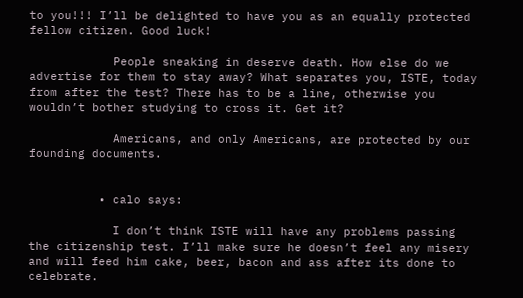to you!!! I’ll be delighted to have you as an equally protected fellow citizen. Good luck!

            People sneaking in deserve death. How else do we advertise for them to stay away? What separates you, ISTE, today from after the test? There has to be a line, otherwise you wouldn’t bother studying to cross it. Get it?

            Americans, and only Americans, are protected by our founding documents.


          • calo says:

            I don’t think ISTE will have any problems passing the citizenship test. I’ll make sure he doesn’t feel any misery and will feed him cake, beer, bacon and ass after its done to celebrate.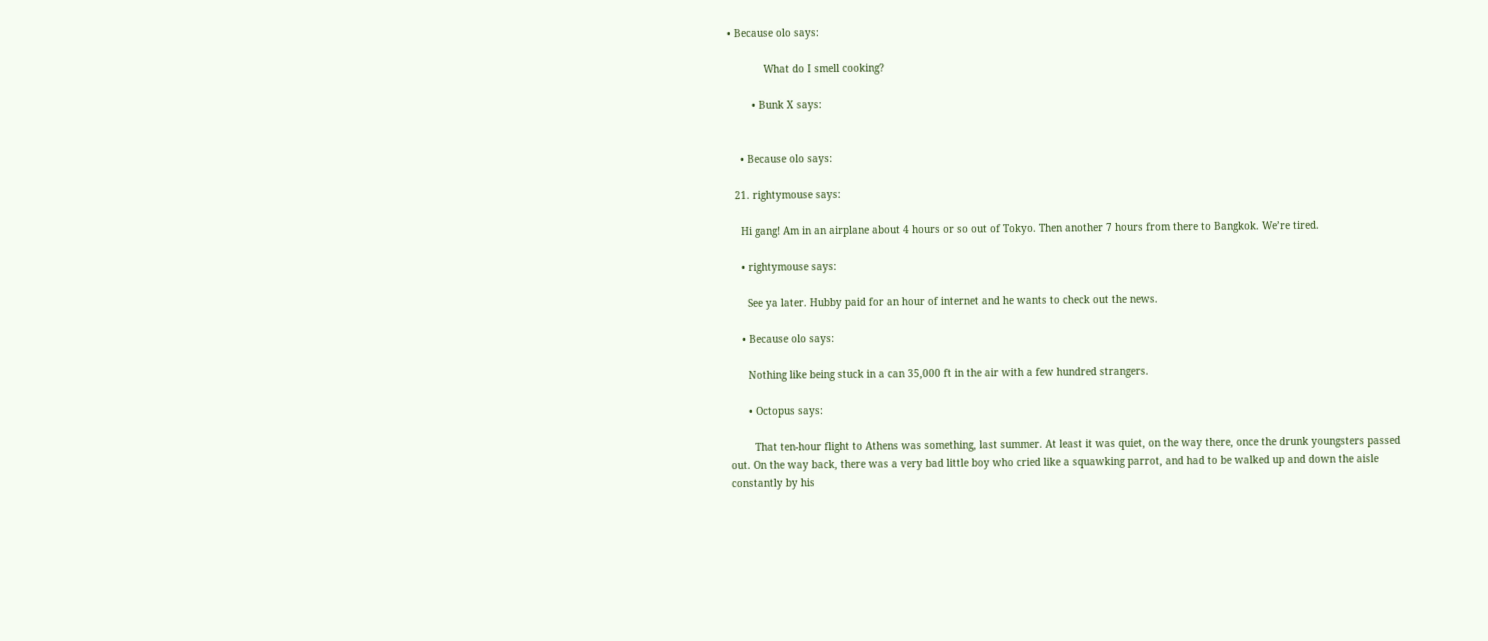• Because olo says:

            What do I smell cooking?

        • Bunk X says:


    • Because olo says:

  21. rightymouse says:

    Hi gang! Am in an airplane about 4 hours or so out of Tokyo. Then another 7 hours from there to Bangkok. We’re tired.

    • rightymouse says:

      See ya later. Hubby paid for an hour of internet and he wants to check out the news.

    • Because olo says:

      Nothing like being stuck in a can 35,000 ft in the air with a few hundred strangers.

      • Octopus says:

        That ten-hour flight to Athens was something, last summer. At least it was quiet, on the way there, once the drunk youngsters passed out. On the way back, there was a very bad little boy who cried like a squawking parrot, and had to be walked up and down the aisle constantly by his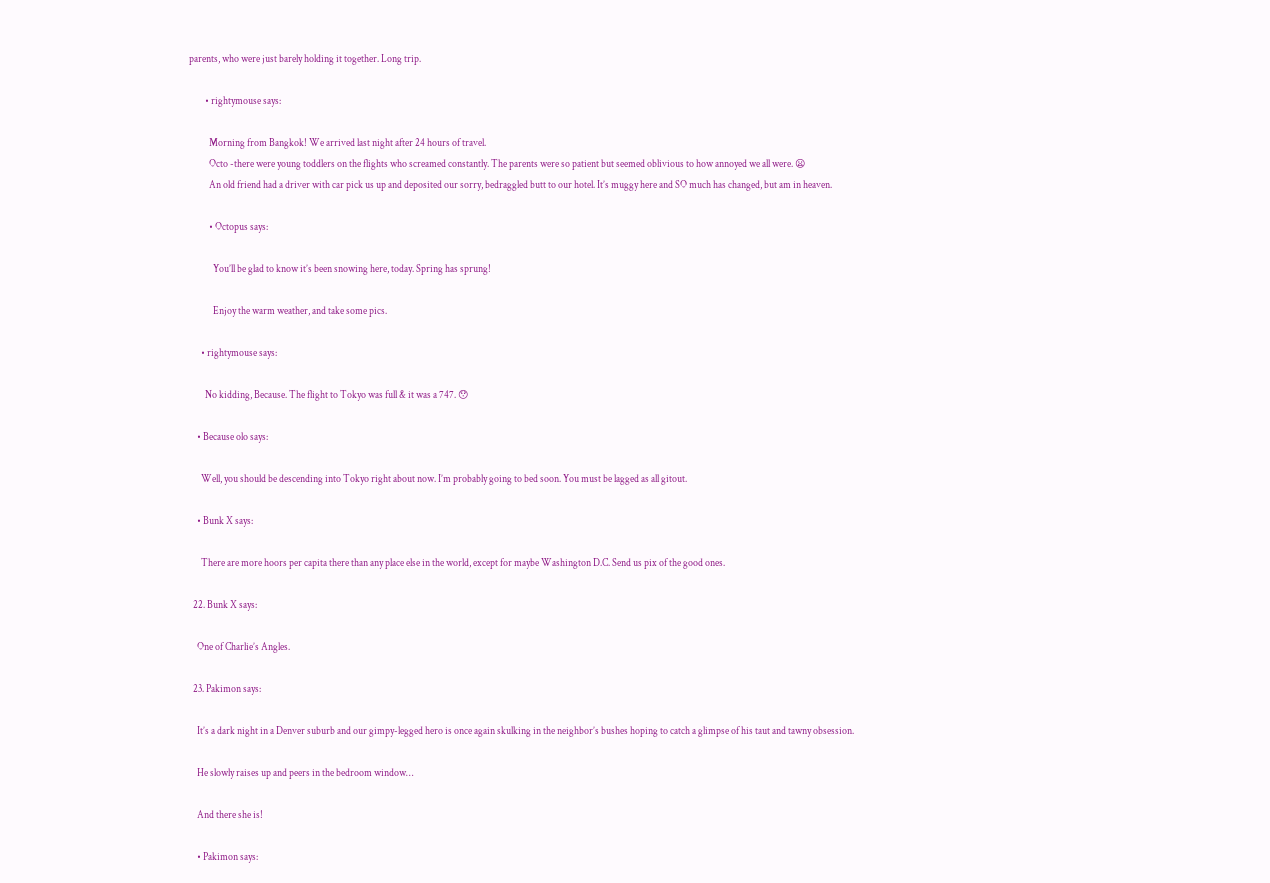parents, who were just barely holding it together. Long trip.

        • rightymouse says:

          Morning from Bangkok! We arrived last night after 24 hours of travel.
          Octo -there were young toddlers on the flights who screamed constantly. The parents were so patient but seemed oblivious to how annoyed we all were. 😦
          An old friend had a driver with car pick us up and deposited our sorry, bedraggled butt to our hotel. It’s muggy here and SO much has changed, but am in heaven.

          • Octopus says:

            You’ll be glad to know it’s been snowing here, today. Spring has sprung!

            Enjoy the warm weather, and take some pics.

      • rightymouse says:

        No kidding, Because. The flight to Tokyo was full & it was a 747. 😯

    • Because olo says:

      Well, you should be descending into Tokyo right about now. I’m probably going to bed soon. You must be lagged as all gitout.

    • Bunk X says:

      There are more hoors per capita there than any place else in the world, except for maybe Washington D.C. Send us pix of the good ones.

  22. Bunk X says:

    One of Charlie’s Angles.

  23. Pakimon says:

    It’s a dark night in a Denver suburb and our gimpy-legged hero is once again skulking in the neighbor’s bushes hoping to catch a glimpse of his taut and tawny obsession.

    He slowly raises up and peers in the bedroom window…

    And there she is!

    • Pakimon says: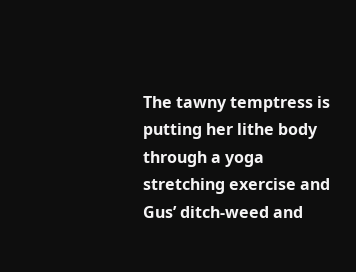The tawny temptress is putting her lithe body through a yoga stretching exercise and Gus’ ditch-weed and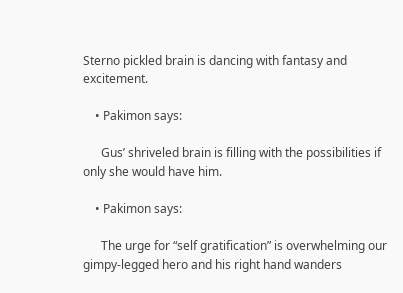Sterno pickled brain is dancing with fantasy and excitement.

    • Pakimon says:

      Gus’ shriveled brain is filling with the possibilities if only she would have him.

    • Pakimon says:

      The urge for “self gratification” is overwhelming our gimpy-legged hero and his right hand wanders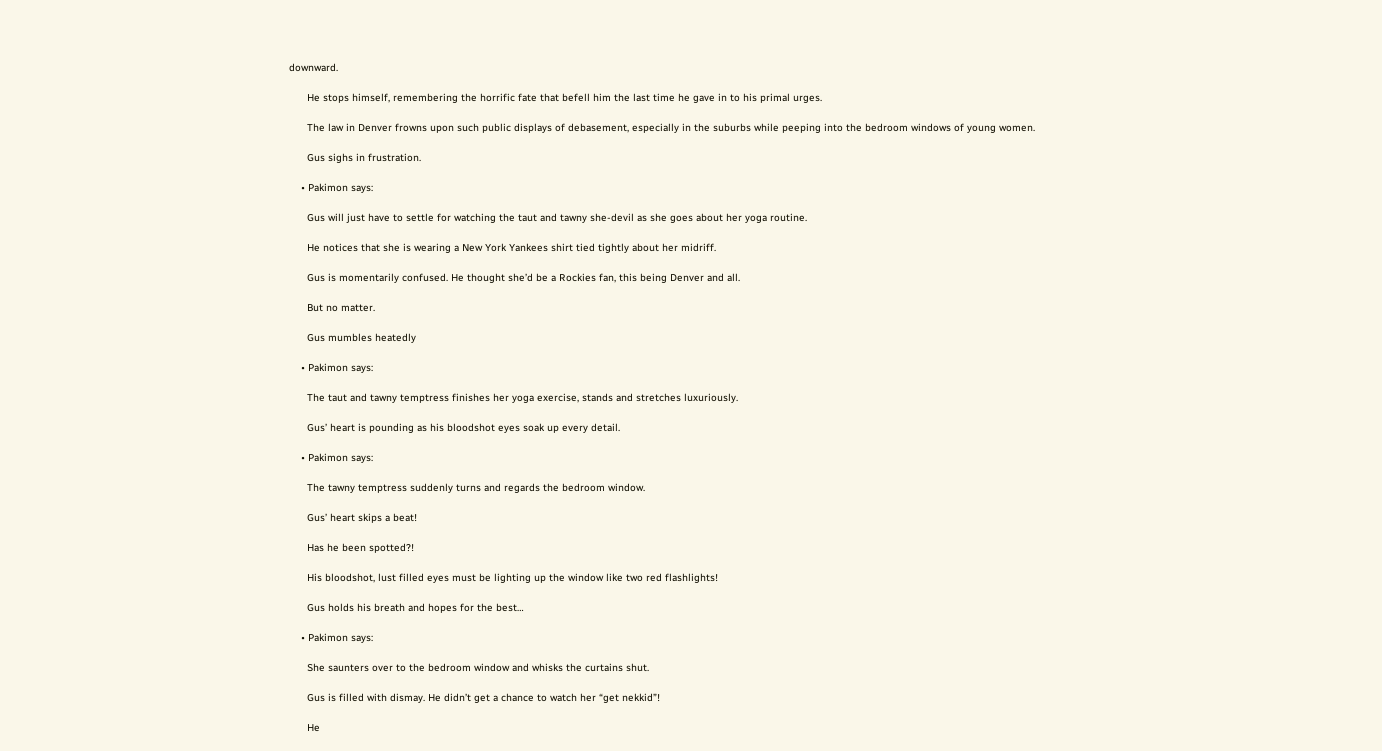downward.

      He stops himself, remembering the horrific fate that befell him the last time he gave in to his primal urges.

      The law in Denver frowns upon such public displays of debasement, especially in the suburbs while peeping into the bedroom windows of young women.

      Gus sighs in frustration.

    • Pakimon says:

      Gus will just have to settle for watching the taut and tawny she-devil as she goes about her yoga routine.

      He notices that she is wearing a New York Yankees shirt tied tightly about her midriff.

      Gus is momentarily confused. He thought she’d be a Rockies fan, this being Denver and all.

      But no matter.

      Gus mumbles heatedly

    • Pakimon says:

      The taut and tawny temptress finishes her yoga exercise, stands and stretches luxuriously.

      Gus’ heart is pounding as his bloodshot eyes soak up every detail.

    • Pakimon says:

      The tawny temptress suddenly turns and regards the bedroom window.

      Gus’ heart skips a beat!

      Has he been spotted?!

      His bloodshot, lust filled eyes must be lighting up the window like two red flashlights!

      Gus holds his breath and hopes for the best…

    • Pakimon says:

      She saunters over to the bedroom window and whisks the curtains shut.

      Gus is filled with dismay. He didn’t get a chance to watch her “get nekkid”!

      He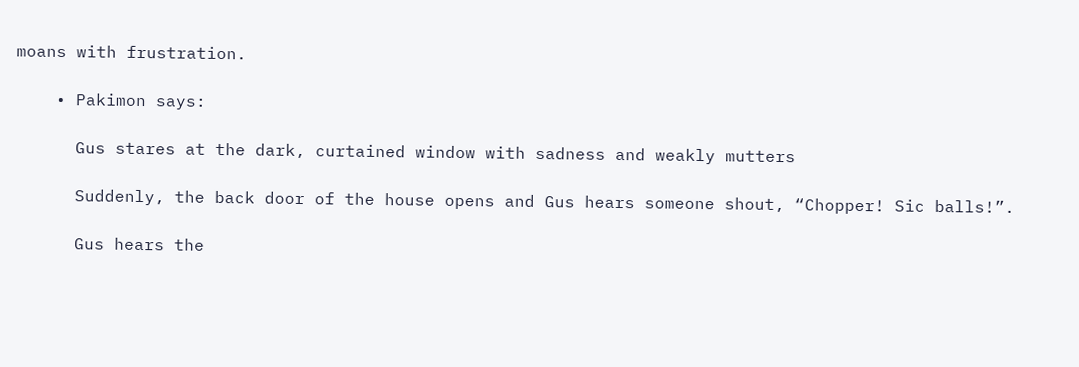moans with frustration.

    • Pakimon says:

      Gus stares at the dark, curtained window with sadness and weakly mutters

      Suddenly, the back door of the house opens and Gus hears someone shout, “Chopper! Sic balls!”.

      Gus hears the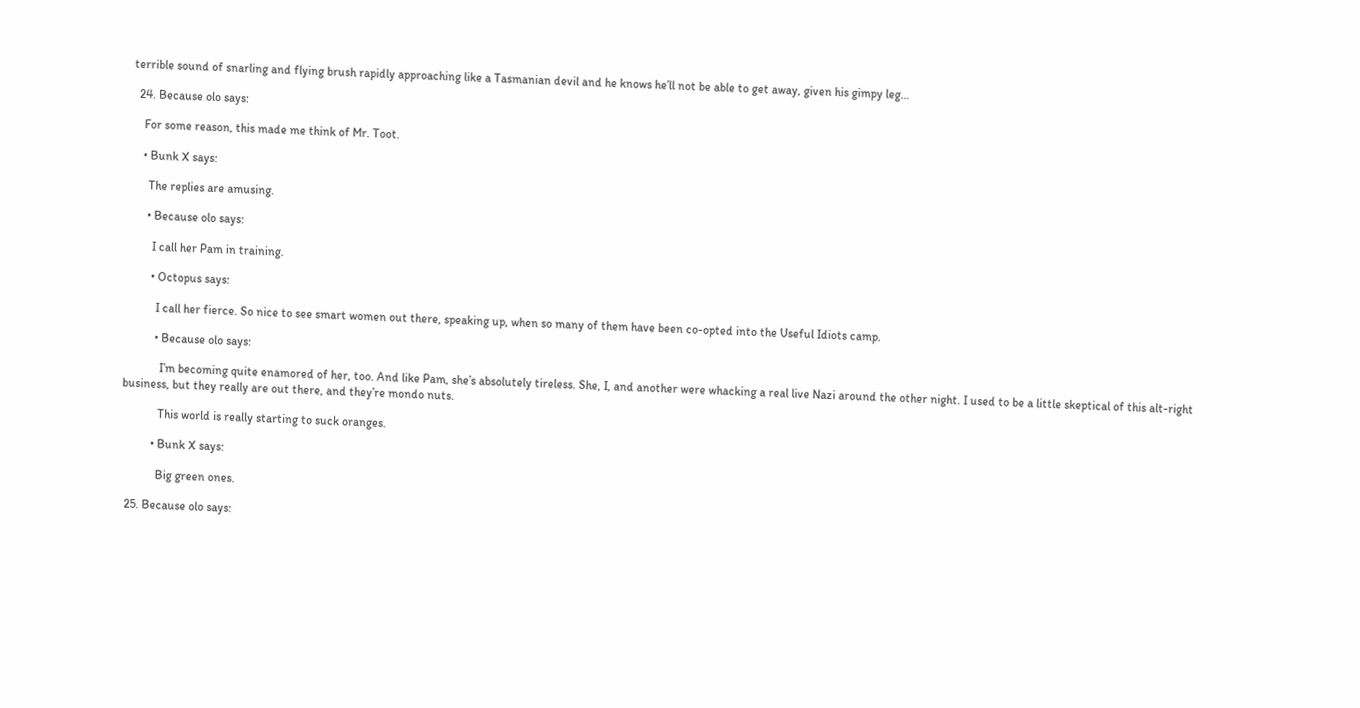terrible sound of snarling and flying brush rapidly approaching like a Tasmanian devil and he knows he’ll not be able to get away, given his gimpy leg…

  24. Because olo says:

    For some reason, this made me think of Mr. Toot.

    • Bunk X says:

      The replies are amusing.

      • Because olo says:

        I call her Pam in training.

        • Octopus says:

          I call her fierce. So nice to see smart women out there, speaking up, when so many of them have been co-opted into the Useful Idiots camp.

          • Because olo says:

            I’m becoming quite enamored of her, too. And like Pam, she’s absolutely tireless. She, I, and another were whacking a real live Nazi around the other night. I used to be a little skeptical of this alt-right business, but they really are out there, and they’re mondo nuts.

            This world is really starting to suck oranges.

          • Bunk X says:

            Big green ones.

  25. Because olo says: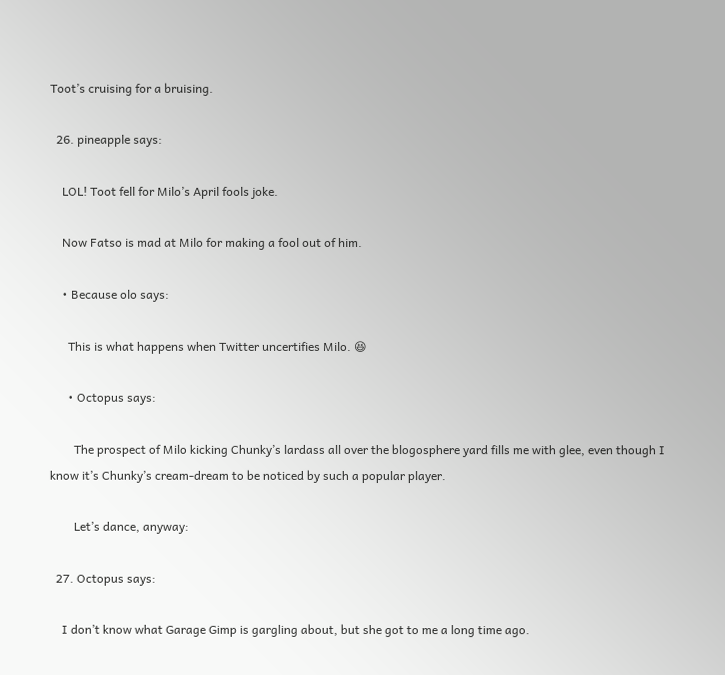Toot’s cruising for a bruising.

  26. pineapple says:

    LOL! Toot fell for Milo’s April fools joke.

    Now Fatso is mad at Milo for making a fool out of him.

    • Because olo says:

      This is what happens when Twitter uncertifies Milo. 😆

      • Octopus says:

        The prospect of Milo kicking Chunky’s lardass all over the blogosphere yard fills me with glee, even though I know it’s Chunky’s cream-dream to be noticed by such a popular player.

        Let’s dance, anyway:

  27. Octopus says:

    I don’t know what Garage Gimp is gargling about, but she got to me a long time ago.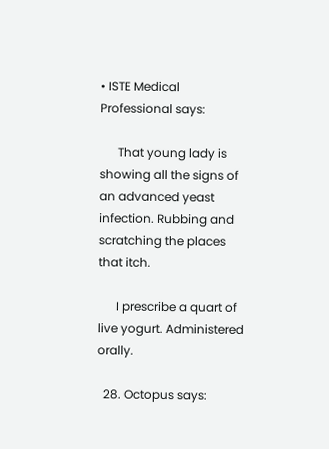• ISTE Medical Professional says:

      That young lady is showing all the signs of an advanced yeast infection. Rubbing and scratching the places that itch.

      I prescribe a quart of live yogurt. Administered orally.

  28. Octopus says: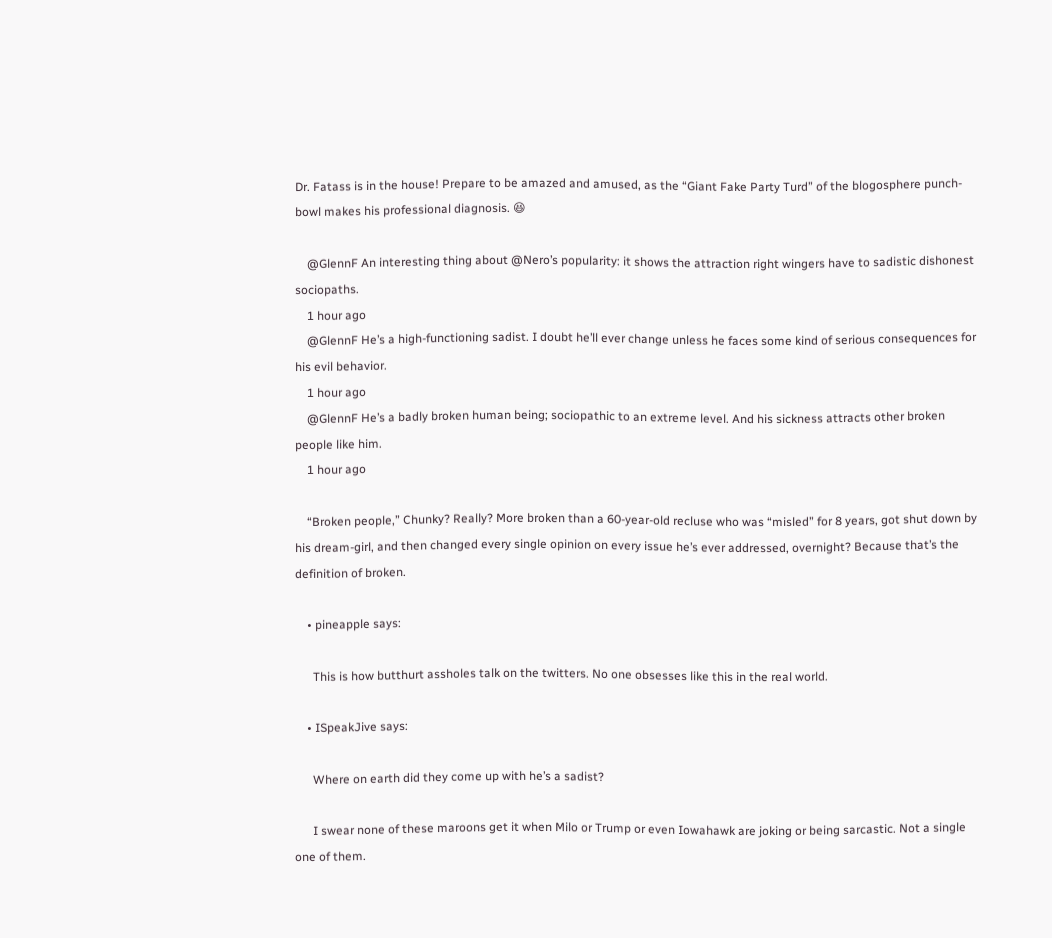Dr. Fatass is in the house! Prepare to be amazed and amused, as the “Giant Fake Party Turd” of the blogosphere punch-bowl makes his professional diagnosis. 😆

    @GlennF An interesting thing about @Nero’s popularity: it shows the attraction right wingers have to sadistic dishonest sociopaths.
    1 hour ago
    @GlennF He’s a high-functioning sadist. I doubt he’ll ever change unless he faces some kind of serious consequences for his evil behavior.
    1 hour ago
    @GlennF He’s a badly broken human being; sociopathic to an extreme level. And his sickness attracts other broken people like him.
    1 hour ago

    “Broken people,” Chunky? Really? More broken than a 60-year-old recluse who was “misled” for 8 years, got shut down by his dream-girl, and then changed every single opinion on every issue he’s ever addressed, overnight? Because that’s the definition of broken.

    • pineapple says:

      This is how butthurt assholes talk on the twitters. No one obsesses like this in the real world.

    • ISpeakJive says:

      Where on earth did they come up with he’s a sadist?

      I swear none of these maroons get it when Milo or Trump or even Iowahawk are joking or being sarcastic. Not a single one of them.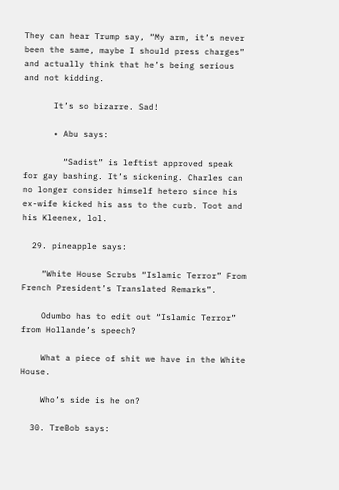They can hear Trump say, “My arm, it’s never been the same, maybe I should press charges” and actually think that he’s being serious and not kidding.

      It’s so bizarre. Sad!

      • Abu says:

        “Sadist” is leftist approved speak for gay bashing. It’s sickening. Charles can no longer consider himself hetero since his ex-wife kicked his ass to the curb. Toot and his Kleenex, lol.

  29. pineapple says:

    “White House Scrubs “Islamic Terror” From French President’s Translated Remarks”.

    Odumbo has to edit out “Islamic Terror” from Hollande’s speech?

    What a piece of shit we have in the White House.

    Who’s side is he on?

  30. TreBob says: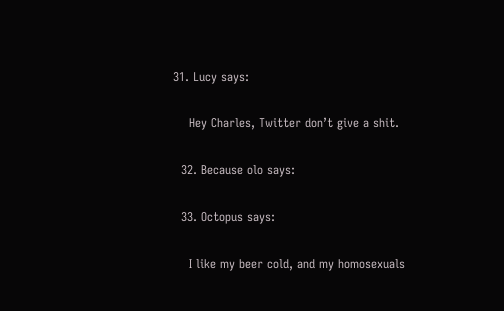31. Lucy says:

    Hey Charles, Twitter don’t give a shit.

  32. Because olo says:

  33. Octopus says:

    I like my beer cold, and my homosexuals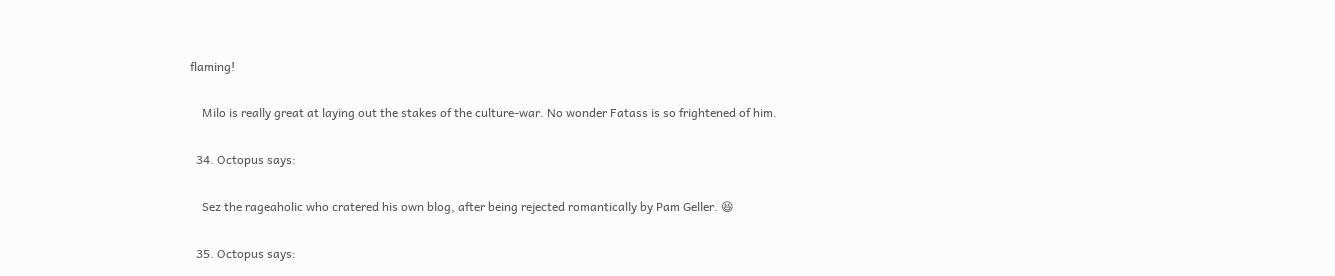flaming!

    Milo is really great at laying out the stakes of the culture-war. No wonder Fatass is so frightened of him.

  34. Octopus says:

    Sez the rageaholic who cratered his own blog, after being rejected romantically by Pam Geller. 😆

  35. Octopus says: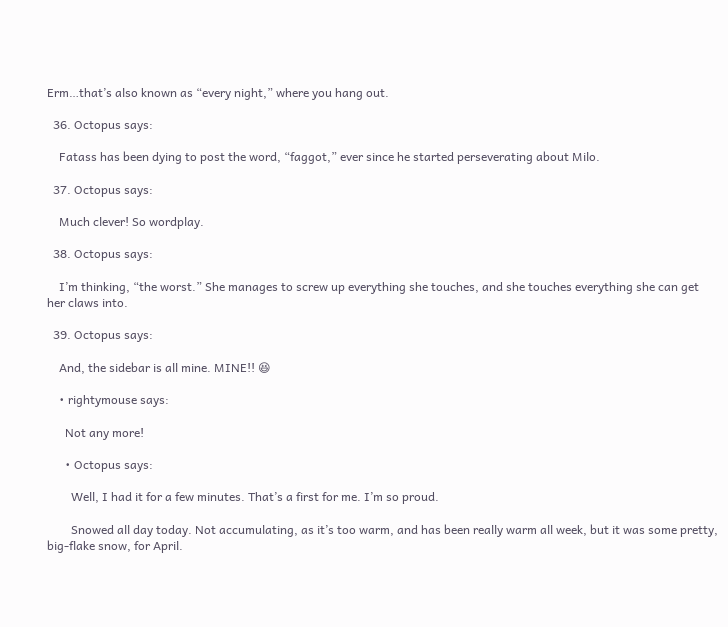Erm…that’s also known as “every night,” where you hang out.

  36. Octopus says:

    Fatass has been dying to post the word, “faggot,” ever since he started perseverating about Milo.

  37. Octopus says:

    Much clever! So wordplay.

  38. Octopus says:

    I’m thinking, “the worst.” She manages to screw up everything she touches, and she touches everything she can get her claws into.

  39. Octopus says:

    And, the sidebar is all mine. MINE!! 😆

    • rightymouse says:

      Not any more!

      • Octopus says:

        Well, I had it for a few minutes. That’s a first for me. I’m so proud.

        Snowed all day today. Not accumulating, as it’s too warm, and has been really warm all week, but it was some pretty, big-flake snow, for April.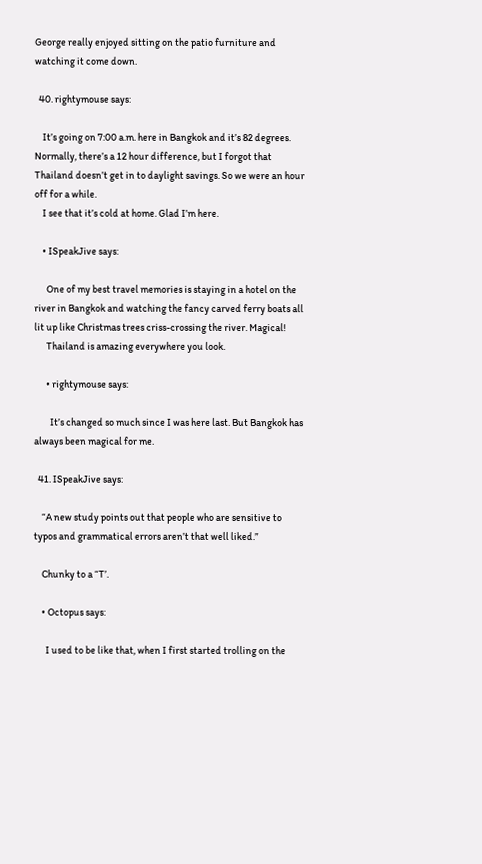George really enjoyed sitting on the patio furniture and watching it come down.

  40. rightymouse says:

    It’s going on 7:00 a.m. here in Bangkok and it’s 82 degrees. Normally, there’s a 12 hour difference, but I forgot that Thailand doesn’t get in to daylight savings. So we were an hour off for a while.
    I see that it’s cold at home. Glad I’m here.

    • ISpeakJive says:

      One of my best travel memories is staying in a hotel on the river in Bangkok and watching the fancy carved ferry boats all lit up like Christmas trees criss-crossing the river. Magical!
      Thailand is amazing everywhere you look.

      • rightymouse says:

        It’s changed so much since I was here last. But Bangkok has always been magical for me.

  41. ISpeakJive says:

    “A new study points out that people who are sensitive to typos and grammatical errors aren’t that well liked.”

    Chunky to a “T’.

    • Octopus says:

      I used to be like that, when I first started trolling on the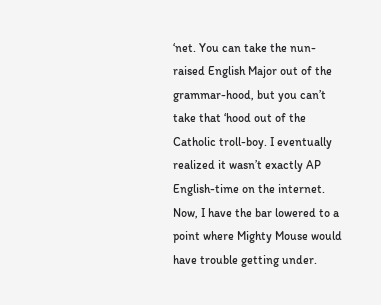‘net. You can take the nun-raised English Major out of the grammar-hood, but you can’t take that ‘hood out of the Catholic troll-boy. I eventually realized it wasn’t exactly AP English-time on the internet. Now, I have the bar lowered to a point where Mighty Mouse would have trouble getting under.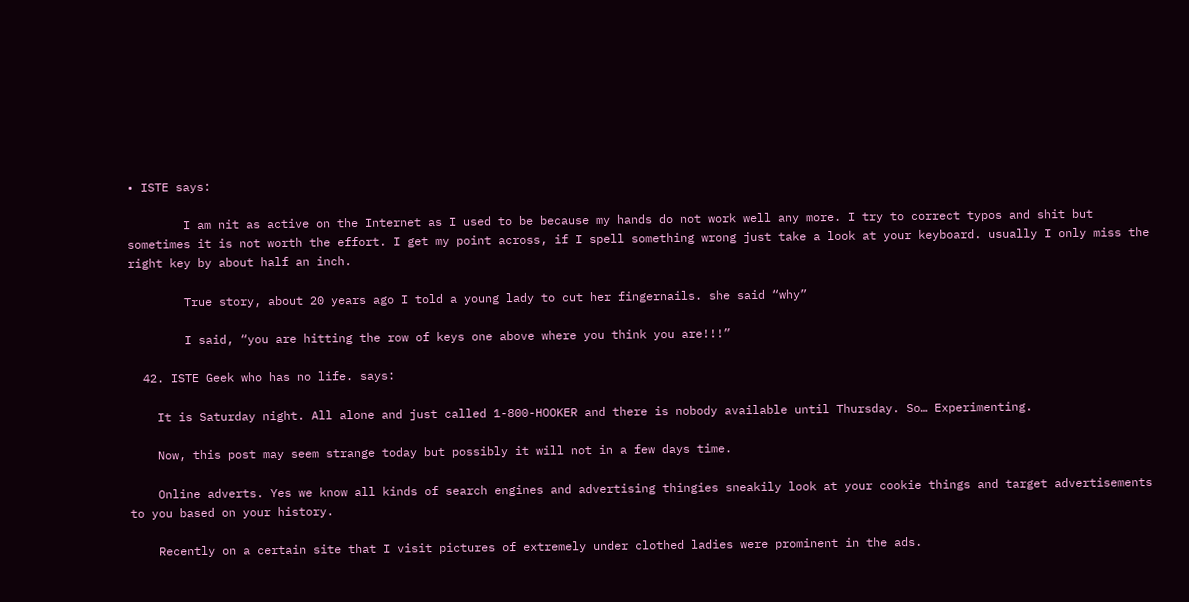• ISTE says:

        I am nit as active on the Internet as I used to be because my hands do not work well any more. I try to correct typos and shit but sometimes it is not worth the effort. I get my point across, if I spell something wrong just take a look at your keyboard. usually I only miss the right key by about half an inch.

        True story, about 20 years ago I told a young lady to cut her fingernails. she said “why”

        I said, “you are hitting the row of keys one above where you think you are!!!”

  42. ISTE Geek who has no life. says:

    It is Saturday night. All alone and just called 1-800-HOOKER and there is nobody available until Thursday. So… Experimenting.

    Now, this post may seem strange today but possibly it will not in a few days time.

    Online adverts. Yes we know all kinds of search engines and advertising thingies sneakily look at your cookie things and target advertisements to you based on your history.

    Recently on a certain site that I visit pictures of extremely under clothed ladies were prominent in the ads.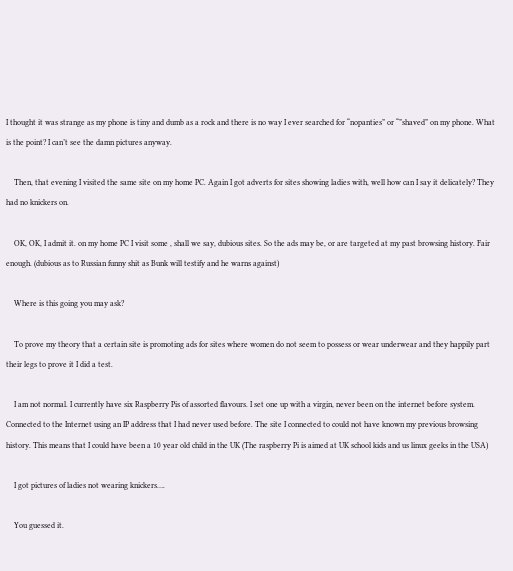I thought it was strange as my phone is tiny and dumb as a rock and there is no way I ever searched for “nopanties” or “”shaved” on my phone. What is the point? I can’t see the damn pictures anyway.

    Then, that evening I visited the same site on my home PC. Again I got adverts for sites showing ladies with, well how can I say it delicately? They had no knickers on.

    OK, OK, I admit it. on my home PC I visit some , shall we say, dubious sites. So the ads may be, or are targeted at my past browsing history. Fair enough. (dubious as to Russian funny shit as Bunk will testify and he warns against)

    Where is this going you may ask?

    To prove my theory that a certain site is promoting ads for sites where women do not seem to possess or wear underwear and they happily part their legs to prove it I did a test.

    I am not normal. I currently have six Raspberry Pis of assorted flavours. I set one up with a virgin, never been on the internet before system. Connected to the Internet using an IP address that I had never used before. The site I connected to could not have known my previous browsing history. This means that I could have been a 10 year old child in the UK (The raspberry Pi is aimed at UK school kids and us linux geeks in the USA)

    I got pictures of ladies not wearing knickers….

    You guessed it.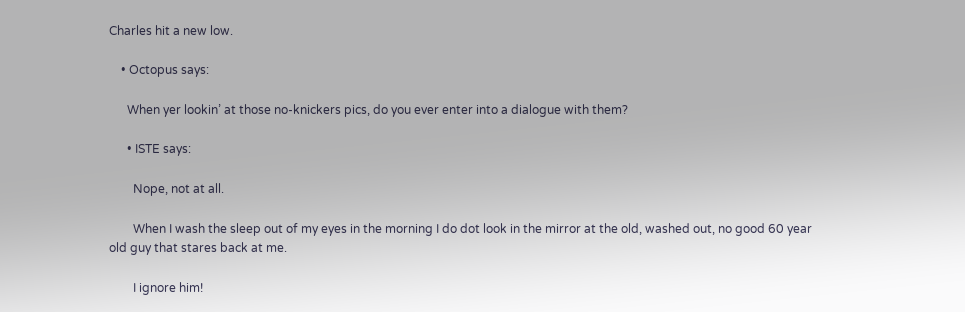Charles hit a new low.

    • Octopus says:

      When yer lookin’ at those no-knickers pics, do you ever enter into a dialogue with them?

      • ISTE says:

        Nope, not at all.

        When I wash the sleep out of my eyes in the morning I do dot look in the mirror at the old, washed out, no good 60 year old guy that stares back at me.

        I ignore him!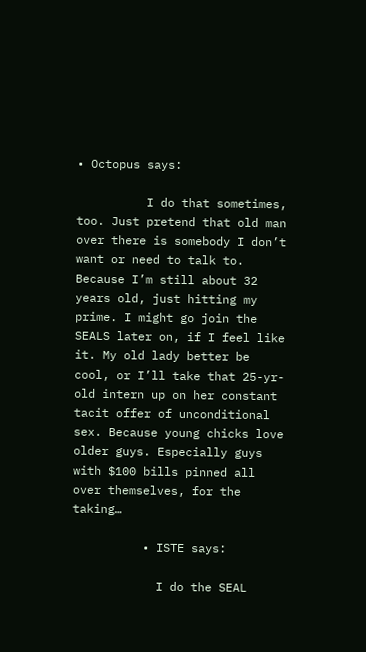• Octopus says:

          I do that sometimes, too. Just pretend that old man over there is somebody I don’t want or need to talk to. Because I’m still about 32 years old, just hitting my prime. I might go join the SEALS later on, if I feel like it. My old lady better be cool, or I’ll take that 25-yr-old intern up on her constant tacit offer of unconditional sex. Because young chicks love older guys. Especially guys with $100 bills pinned all over themselves, for the taking…

          • ISTE says:

            I do the SEAL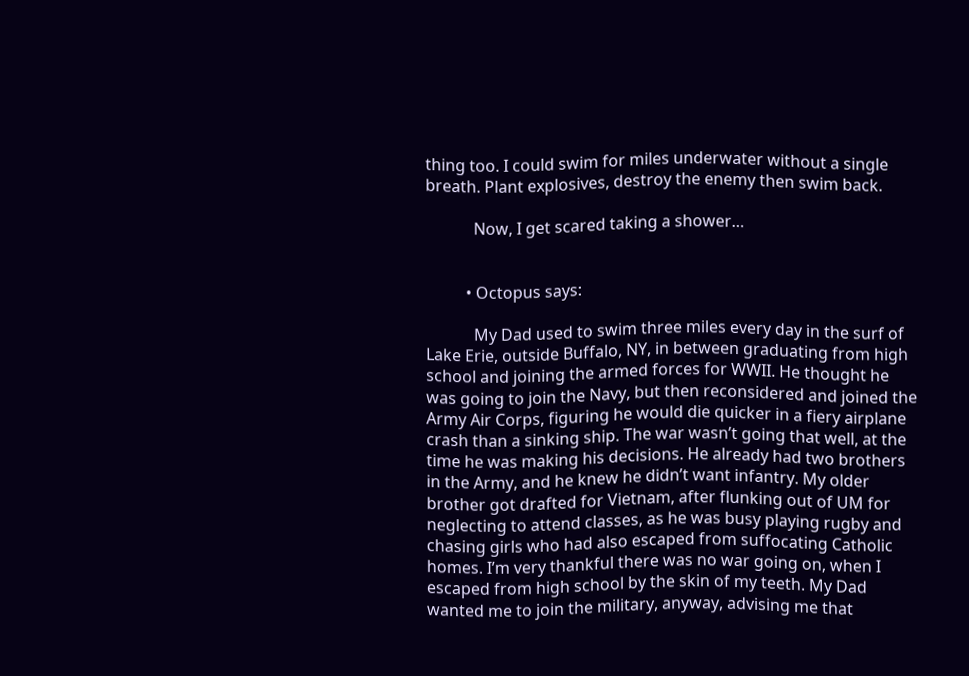thing too. I could swim for miles underwater without a single breath. Plant explosives, destroy the enemy then swim back.

            Now, I get scared taking a shower…


          • Octopus says:

            My Dad used to swim three miles every day in the surf of Lake Erie, outside Buffalo, NY, in between graduating from high school and joining the armed forces for WWII. He thought he was going to join the Navy, but then reconsidered and joined the Army Air Corps, figuring he would die quicker in a fiery airplane crash than a sinking ship. The war wasn’t going that well, at the time he was making his decisions. He already had two brothers in the Army, and he knew he didn’t want infantry. My older brother got drafted for Vietnam, after flunking out of UM for neglecting to attend classes, as he was busy playing rugby and chasing girls who had also escaped from suffocating Catholic homes. I’m very thankful there was no war going on, when I escaped from high school by the skin of my teeth. My Dad wanted me to join the military, anyway, advising me that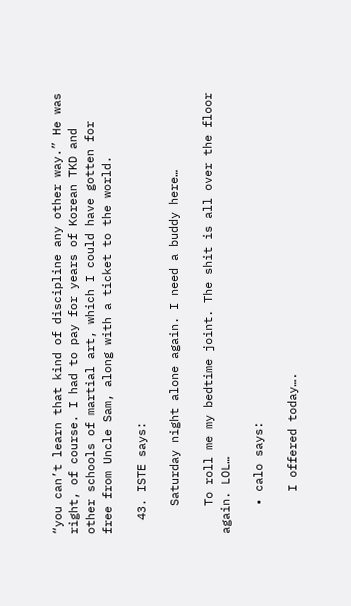“you can’t learn that kind of discipline any other way.” He was right, of course. I had to pay for years of Korean TKD and other schools of martial art, which I could have gotten for free from Uncle Sam, along with a ticket to the world.

  43. ISTE says:

    Saturday night alone again. I need a buddy here…

    To roll me my bedtime joint. The shit is all over the floor again. LOL…

    • calo says:

      I offered today….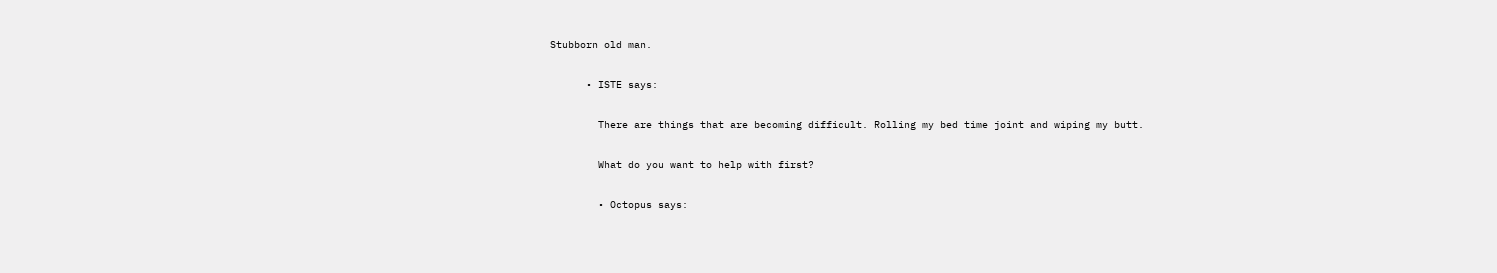Stubborn old man.

      • ISTE says:

        There are things that are becoming difficult. Rolling my bed time joint and wiping my butt.

        What do you want to help with first?

        • Octopus says: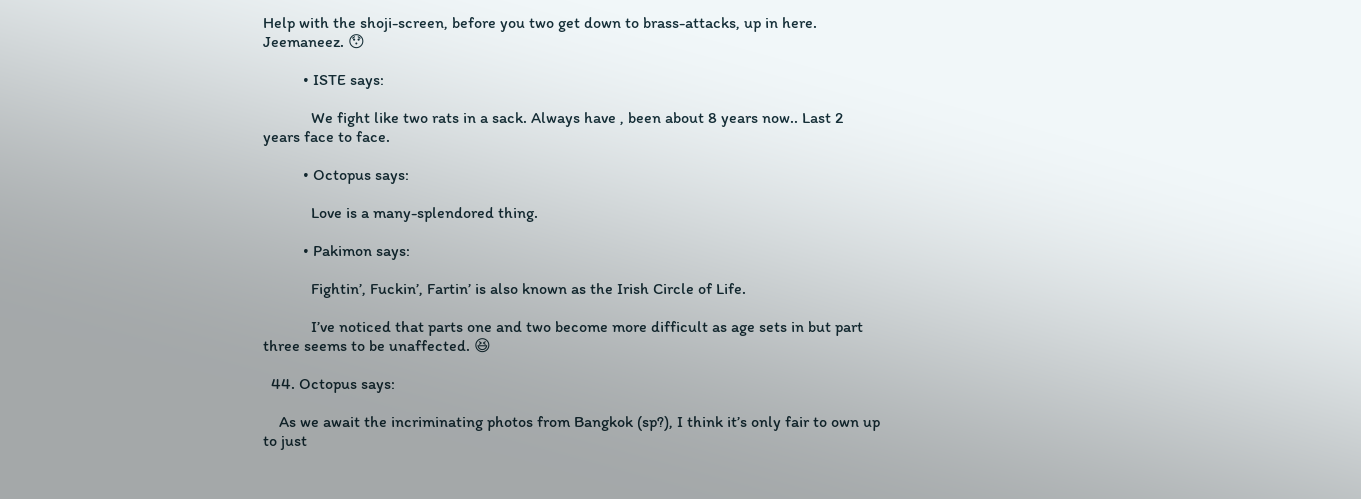Help with the shoji-screen, before you two get down to brass-attacks, up in here. Jeemaneez. 😯

          • ISTE says:

            We fight like two rats in a sack. Always have , been about 8 years now.. Last 2 years face to face.

          • Octopus says:

            Love is a many-splendored thing.

          • Pakimon says:

            Fightin’, Fuckin’, Fartin’ is also known as the Irish Circle of Life.

            I’ve noticed that parts one and two become more difficult as age sets in but part three seems to be unaffected. 😆

  44. Octopus says:

    As we await the incriminating photos from Bangkok (sp?), I think it’s only fair to own up to just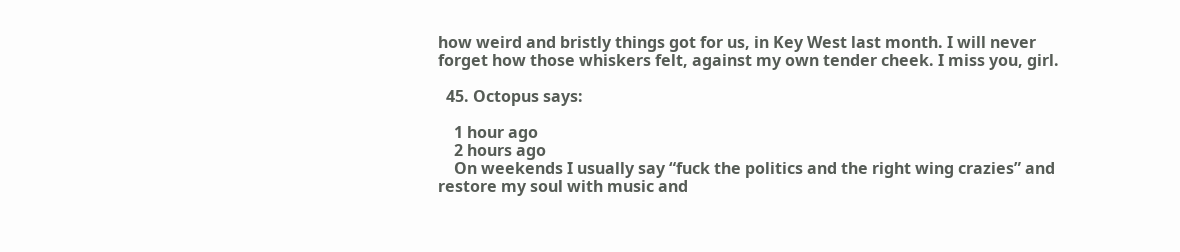how weird and bristly things got for us, in Key West last month. I will never forget how those whiskers felt, against my own tender cheek. I miss you, girl.

  45. Octopus says:

    1 hour ago
    2 hours ago
    On weekends I usually say “fuck the politics and the right wing crazies” and restore my soul with music and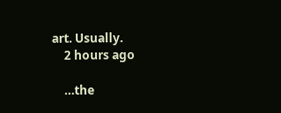art. Usually.
    2 hours ago

    …the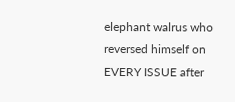elephant walrus who reversed himself on EVERY ISSUE after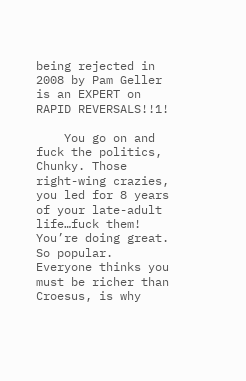being rejected in 2008 by Pam Geller is an EXPERT on RAPID REVERSALS!!1!

    You go on and fuck the politics, Chunky. Those right-wing crazies, you led for 8 years of your late-adult life…fuck them! You’re doing great. So popular. Everyone thinks you must be richer than Croesus, is why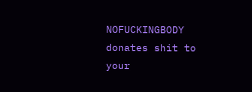NOFUCKINGBODY donates shit to your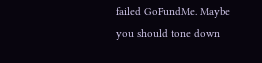failed GoFundMe. Maybe you should tone down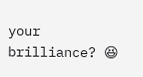your brilliance? 😆